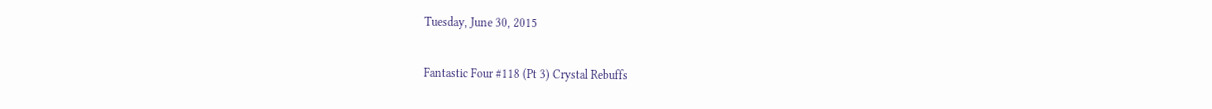Tuesday, June 30, 2015

Fantastic Four #118 (Pt 3) Crystal Rebuffs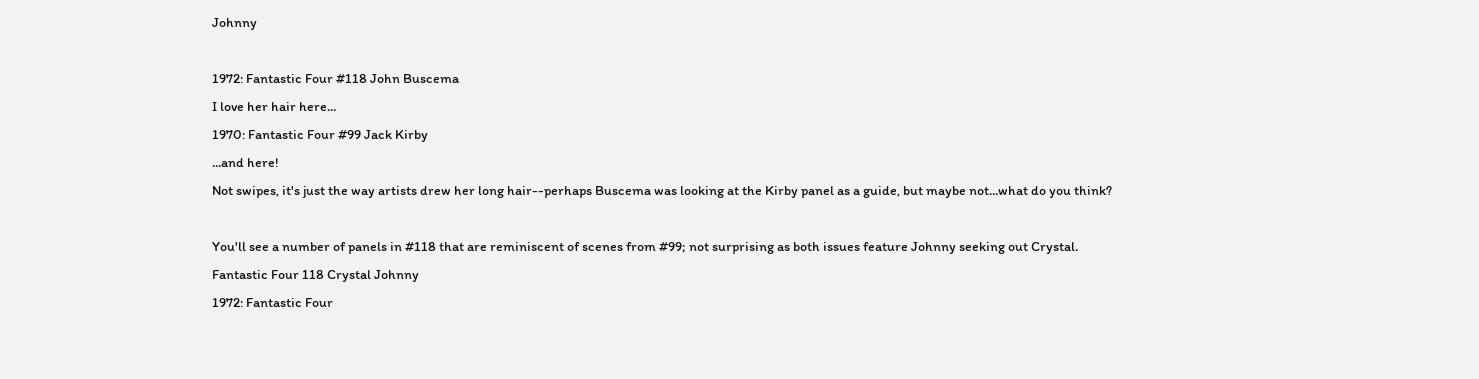Johnny

1972: Fantastic Four #118 John Buscema
I love her hair here...
1970: Fantastic Four #99 Jack Kirby
...and here!
Not swipes, it's just the way artists drew her long hair--perhaps Buscema was looking at the Kirby panel as a guide, but maybe not...what do you think?

You'll see a number of panels in #118 that are reminiscent of scenes from #99; not surprising as both issues feature Johnny seeking out Crystal.
Fantastic Four 118 Crystal Johnny
1972: Fantastic Four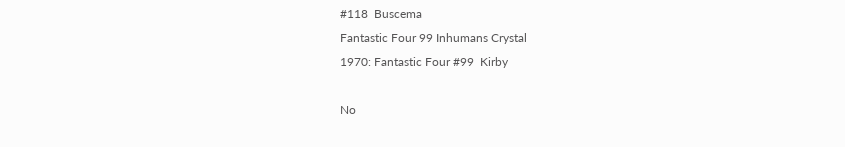#118  Buscema
Fantastic Four 99 Inhumans Crystal
1970: Fantastic Four #99  Kirby

No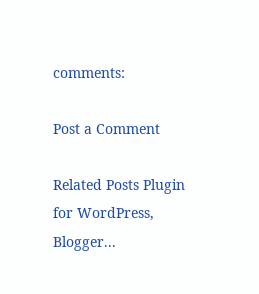comments:

Post a Comment

Related Posts Plugin for WordPress, Blogger...